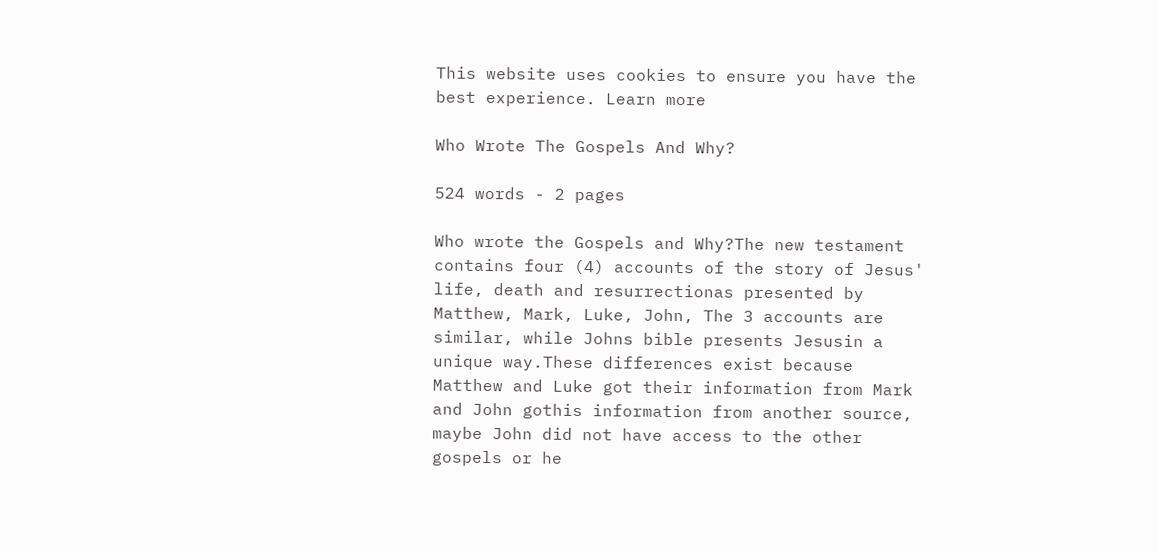This website uses cookies to ensure you have the best experience. Learn more

Who Wrote The Gospels And Why?

524 words - 2 pages

Who wrote the Gospels and Why?The new testament contains four (4) accounts of the story of Jesus' life, death and resurrectionas presented by Matthew, Mark, Luke, John, The 3 accounts are similar, while Johns bible presents Jesusin a unique way.These differences exist because Matthew and Luke got their information from Mark and John gothis information from another source, maybe John did not have access to the other gospels or he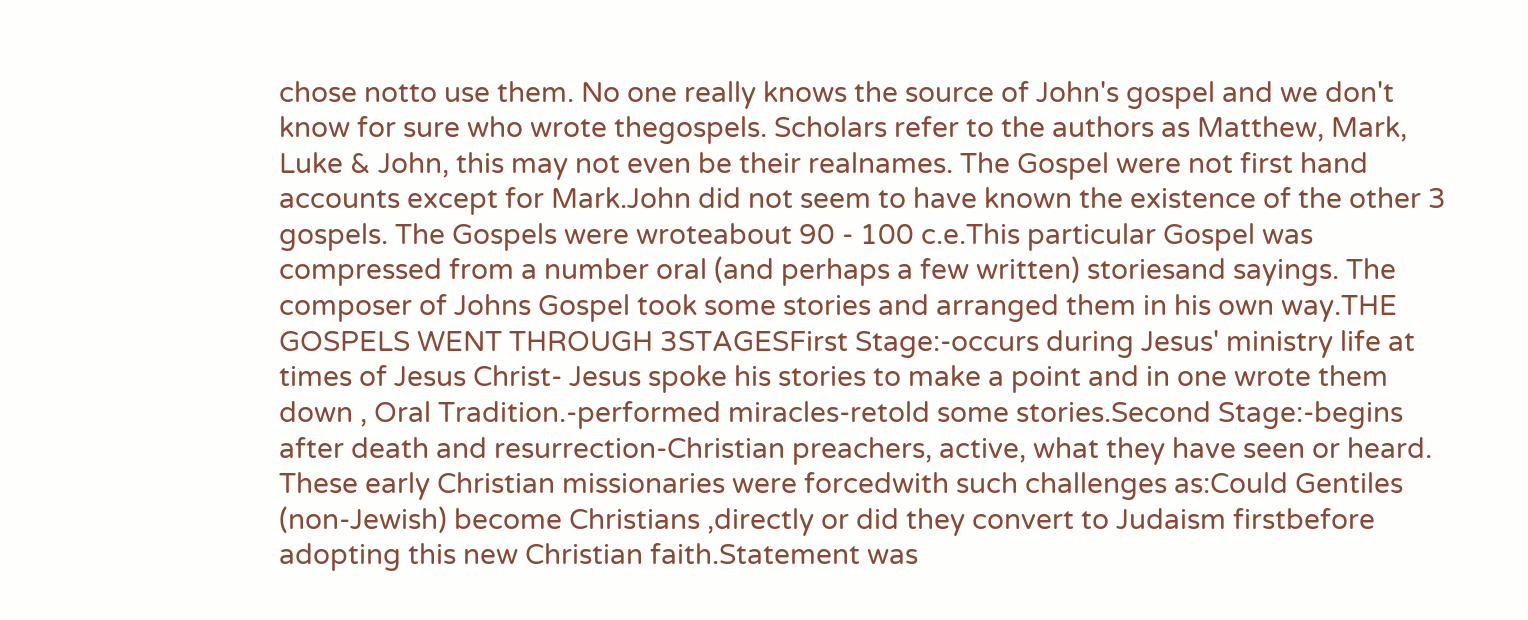chose notto use them. No one really knows the source of John's gospel and we don't know for sure who wrote thegospels. Scholars refer to the authors as Matthew, Mark, Luke & John, this may not even be their realnames. The Gospel were not first hand accounts except for Mark.John did not seem to have known the existence of the other 3 gospels. The Gospels were wroteabout 90 - 100 c.e.This particular Gospel was compressed from a number oral (and perhaps a few written) storiesand sayings. The composer of Johns Gospel took some stories and arranged them in his own way.THE GOSPELS WENT THROUGH 3STAGESFirst Stage:-occurs during Jesus' ministry life at times of Jesus Christ- Jesus spoke his stories to make a point and in one wrote them down , Oral Tradition.-performed miracles-retold some stories.Second Stage:-begins after death and resurrection-Christian preachers, active, what they have seen or heard. These early Christian missionaries were forcedwith such challenges as:Could Gentiles (non-Jewish) become Christians ,directly or did they convert to Judaism firstbefore adopting this new Christian faith.Statement was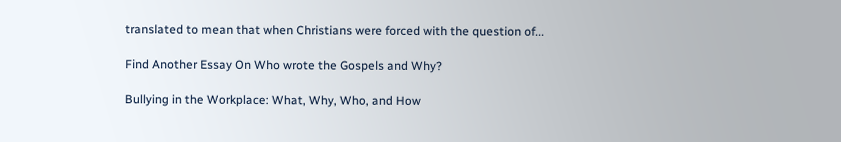translated to mean that when Christians were forced with the question of...

Find Another Essay On Who wrote the Gospels and Why?

Bullying in the Workplace: What, Why, Who, and How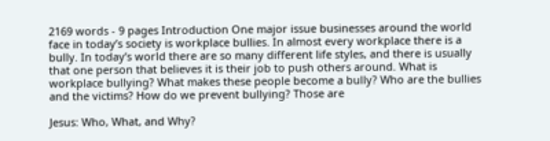2169 words - 9 pages Introduction One major issue businesses around the world face in today’s society is workplace bullies. In almost every workplace there is a bully. In today’s world there are so many different life styles, and there is usually that one person that believes it is their job to push others around. What is workplace bullying? What makes these people become a bully? Who are the bullies and the victims? How do we prevent bullying? Those are

Jesus: Who, What, and Why?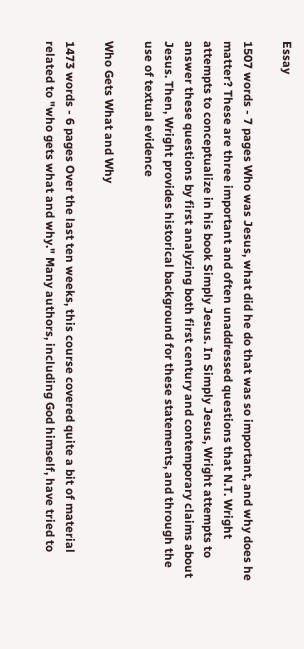Essay

1507 words - 7 pages Who was Jesus, what did he do that was so important, and why does he matter? These are three important and often unaddressed questions that N.T. Wright attempts to conceptualize in his book Simply Jesus. In Simply Jesus, Wright attempts to answer these questions by first analyzing both first century and contemporary claims about Jesus. Then, Wright provides historical background for these statements, and through the use of textual evidence

Who Gets What and Why

1473 words - 6 pages Over the last ten weeks, this course covered quite a bit of material related to "who gets what and why." Many authors, including God himself, have tried to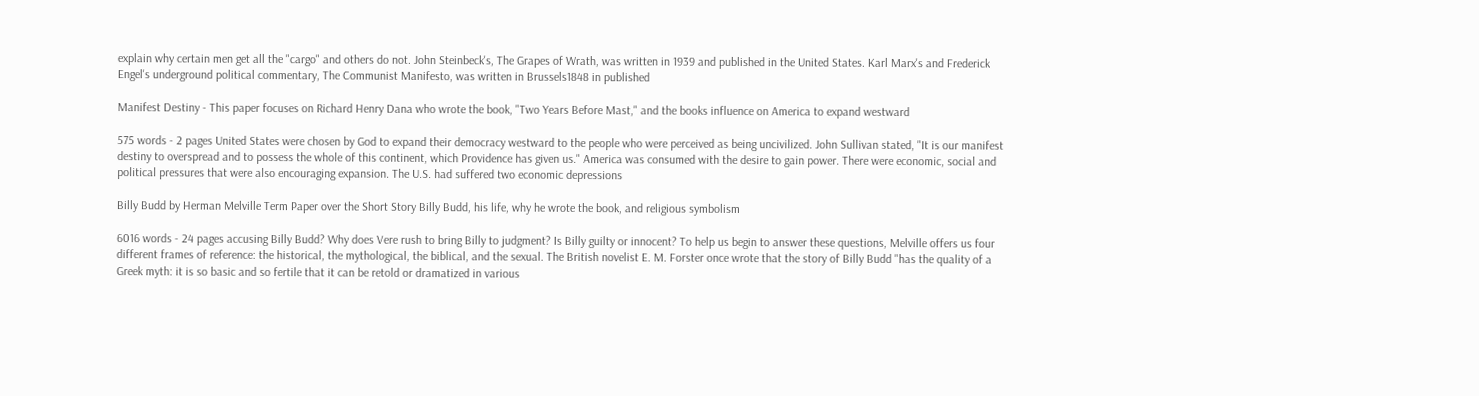explain why certain men get all the "cargo" and others do not. John Steinbeck's, The Grapes of Wrath, was written in 1939 and published in the United States. Karl Marx's and Frederick Engel's underground political commentary, The Communist Manifesto, was written in Brussels1848 in published

Manifest Destiny - This paper focuses on Richard Henry Dana who wrote the book, "Two Years Before Mast," and the books influence on America to expand westward

575 words - 2 pages United States were chosen by God to expand their democracy westward to the people who were perceived as being uncivilized. John Sullivan stated, "It is our manifest destiny to overspread and to possess the whole of this continent, which Providence has given us." America was consumed with the desire to gain power. There were economic, social and political pressures that were also encouraging expansion. The U.S. had suffered two economic depressions

Billy Budd by Herman Melville Term Paper over the Short Story Billy Budd, his life, why he wrote the book, and religious symbolism

6016 words - 24 pages accusing Billy Budd? Why does Vere rush to bring Billy to judgment? Is Billy guilty or innocent? To help us begin to answer these questions, Melville offers us four different frames of reference: the historical, the mythological, the biblical, and the sexual. The British novelist E. M. Forster once wrote that the story of Billy Budd "has the quality of a Greek myth: it is so basic and so fertile that it can be retold or dramatized in various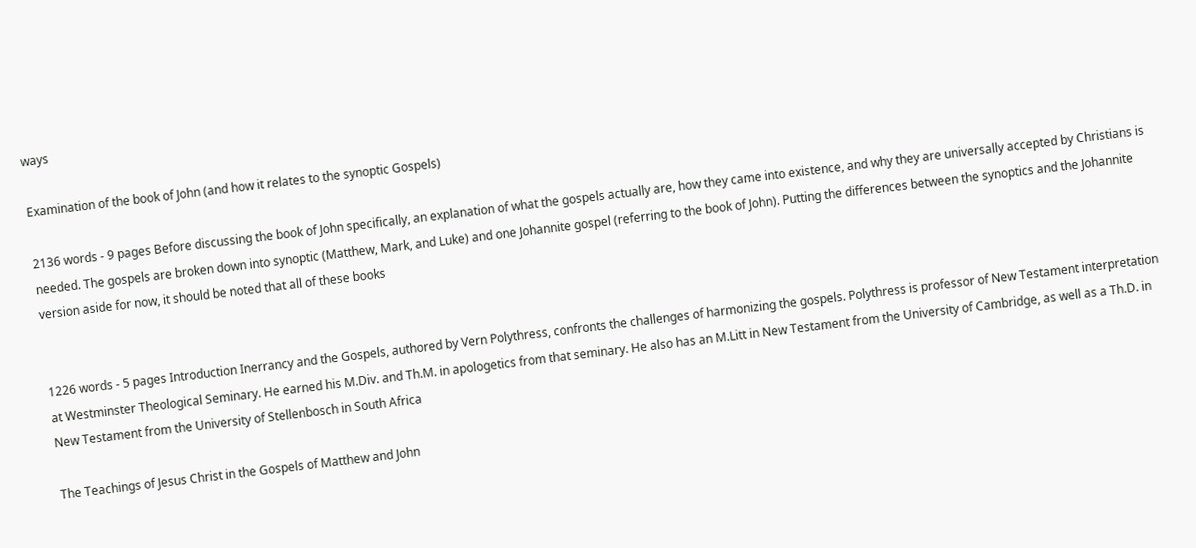ways

Examination of the book of John (and how it relates to the synoptic Gospels)

2136 words - 9 pages Before discussing the book of John specifically, an explanation of what the gospels actually are, how they came into existence, and why they are universally accepted by Christians is needed. The gospels are broken down into synoptic (Matthew, Mark, and Luke) and one Johannite gospel (referring to the book of John). Putting the differences between the synoptics and the Johannite version aside for now, it should be noted that all of these books


1226 words - 5 pages Introduction Inerrancy and the Gospels, authored by Vern Polythress, confronts the challenges of harmonizing the gospels. Polythress is professor of New Testament interpretation at Westminster Theological Seminary. He earned his M.Div. and Th.M. in apologetics from that seminary. He also has an M.Litt in New Testament from the University of Cambridge, as well as a Th.D. in New Testament from the University of Stellenbosch in South Africa

The Teachings of Jesus Christ in the Gospels of Matthew and John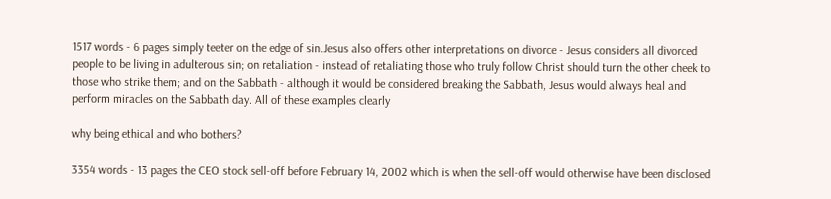1517 words - 6 pages simply teeter on the edge of sin.Jesus also offers other interpretations on divorce - Jesus considers all divorced people to be living in adulterous sin; on retaliation - instead of retaliating those who truly follow Christ should turn the other cheek to those who strike them; and on the Sabbath - although it would be considered breaking the Sabbath, Jesus would always heal and perform miracles on the Sabbath day. All of these examples clearly

why being ethical and who bothers?

3354 words - 13 pages the CEO stock sell-off before February 14, 2002 which is when the sell-off would otherwise have been disclosed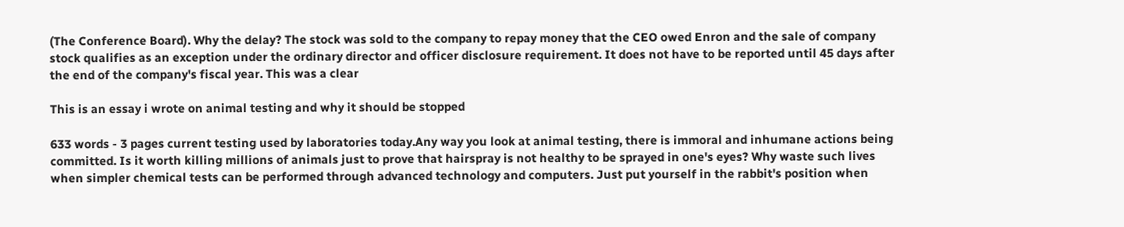(The Conference Board). Why the delay? The stock was sold to the company to repay money that the CEO owed Enron and the sale of company stock qualifies as an exception under the ordinary director and officer disclosure requirement. It does not have to be reported until 45 days after the end of the company's fiscal year. This was a clear

This is an essay i wrote on animal testing and why it should be stopped

633 words - 3 pages current testing used by laboratories today.Any way you look at animal testing, there is immoral and inhumane actions being committed. Is it worth killing millions of animals just to prove that hairspray is not healthy to be sprayed in one's eyes? Why waste such lives when simpler chemical tests can be performed through advanced technology and computers. Just put yourself in the rabbit's position when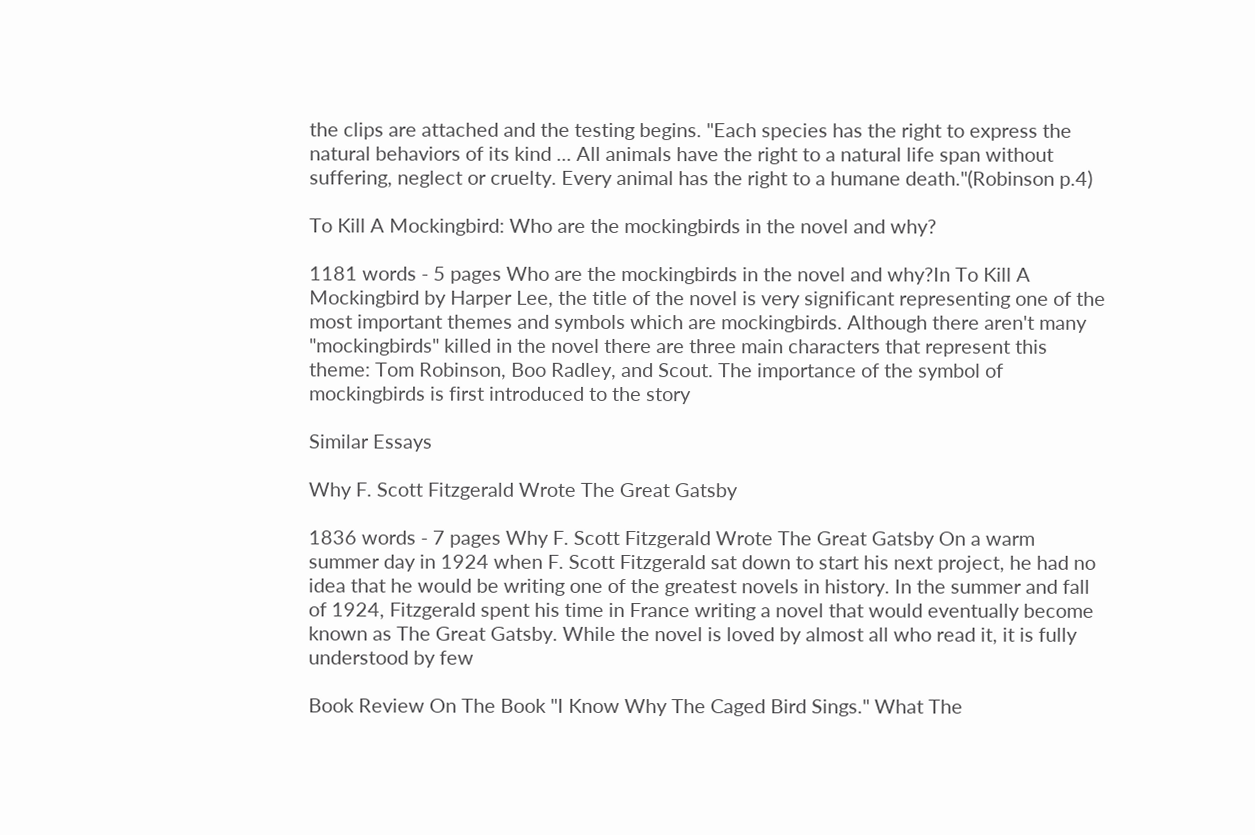the clips are attached and the testing begins. "Each species has the right to express the natural behaviors of its kind ... All animals have the right to a natural life span without suffering, neglect or cruelty. Every animal has the right to a humane death."(Robinson p.4)

To Kill A Mockingbird: Who are the mockingbirds in the novel and why?

1181 words - 5 pages Who are the mockingbirds in the novel and why?In To Kill A Mockingbird by Harper Lee, the title of the novel is very significant representing one of the most important themes and symbols which are mockingbirds. Although there aren't many "mockingbirds" killed in the novel there are three main characters that represent this theme: Tom Robinson, Boo Radley, and Scout. The importance of the symbol of mockingbirds is first introduced to the story

Similar Essays

Why F. Scott Fitzgerald Wrote The Great Gatsby

1836 words - 7 pages Why F. Scott Fitzgerald Wrote The Great Gatsby On a warm summer day in 1924 when F. Scott Fitzgerald sat down to start his next project, he had no idea that he would be writing one of the greatest novels in history. In the summer and fall of 1924, Fitzgerald spent his time in France writing a novel that would eventually become known as The Great Gatsby. While the novel is loved by almost all who read it, it is fully understood by few

Book Review On The Book "I Know Why The Caged Bird Sings." What The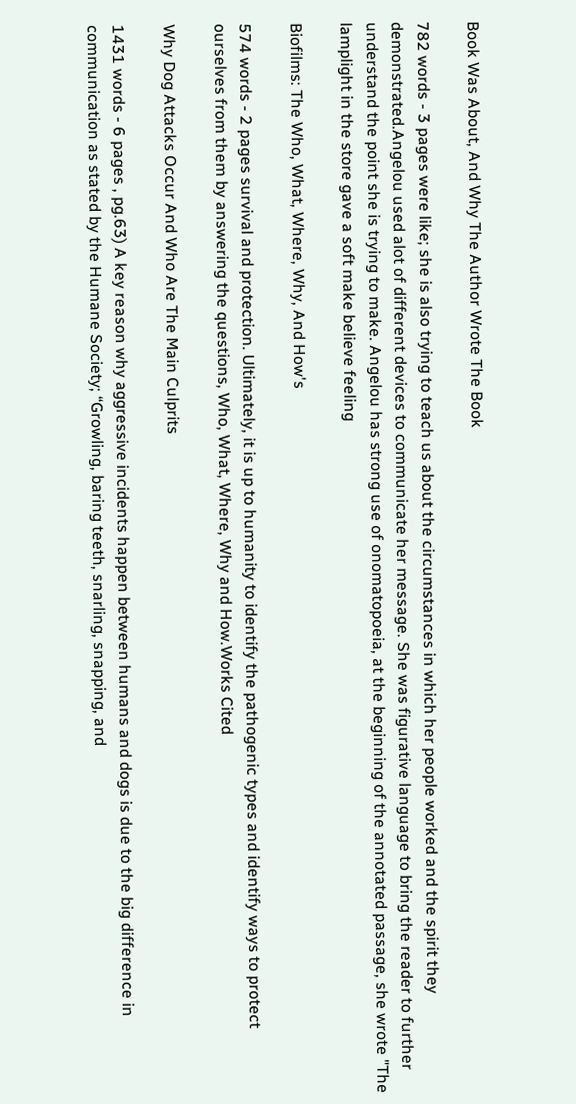Book Was About, And Why The Author Wrote The Book

782 words - 3 pages were like; she is also trying to teach us about the circumstances in which her people worked and the spirit they demonstrated.Angelou used alot of different devices to communicate her message. She was figurative language to bring the reader to further understand the point she is trying to make. Angelou has strong use of onomatopoeia, at the beginning of the annotated passage, she wrote "The lamplight in the store gave a soft make believe feeling

Biofilms: The Who, What, Where, Why, And How's

574 words - 2 pages survival and protection. Ultimately, it is up to humanity to identify the pathogenic types and identify ways to protect ourselves from them by answering the questions, Who, What, Where, Why and How.Works Cited

Why Dog Attacks Occur And Who Are The Main Culprits

1431 words - 6 pages , pg.63) A key reason why aggressive incidents happen between humans and dogs is due to the big difference in communication as stated by the Humane Society; “Growling, baring teeth, snarling, snapping, and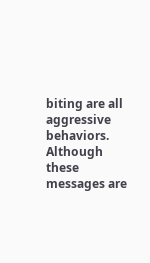biting are all aggressive behaviors. Although these messages are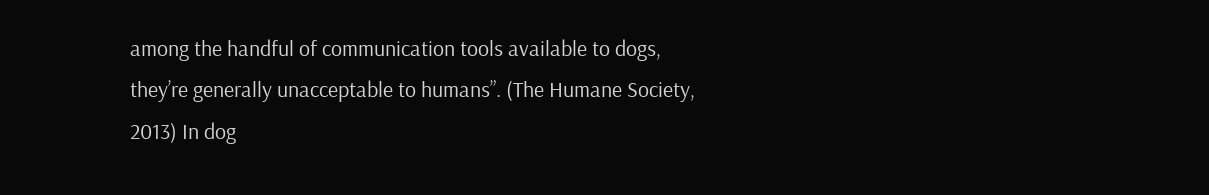among the handful of communication tools available to dogs, they’re generally unacceptable to humans”. (The Humane Society, 2013) In dog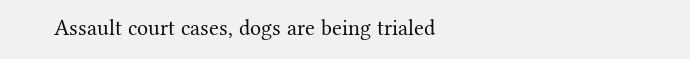Assault court cases, dogs are being trialed